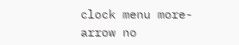clock menu more-arrow no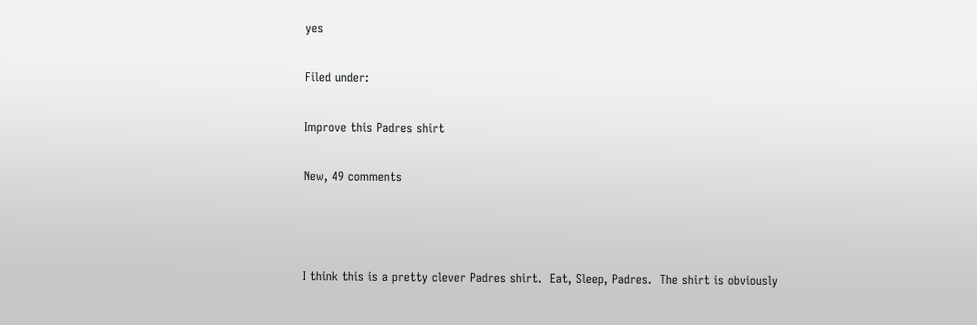yes

Filed under:

Improve this Padres shirt

New, 49 comments



I think this is a pretty clever Padres shirt.  Eat, Sleep, Padres.  The shirt is obviously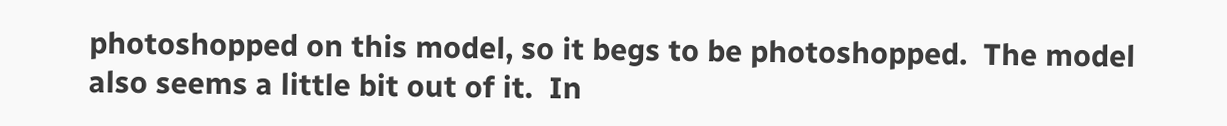photoshopped on this model, so it begs to be photoshopped.  The model also seems a little bit out of it.  In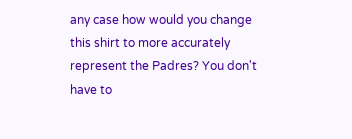any case how would you change this shirt to more accurately represent the Padres? You don't have to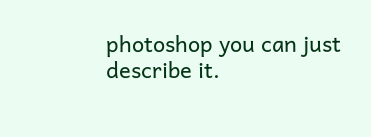photoshop you can just describe it.